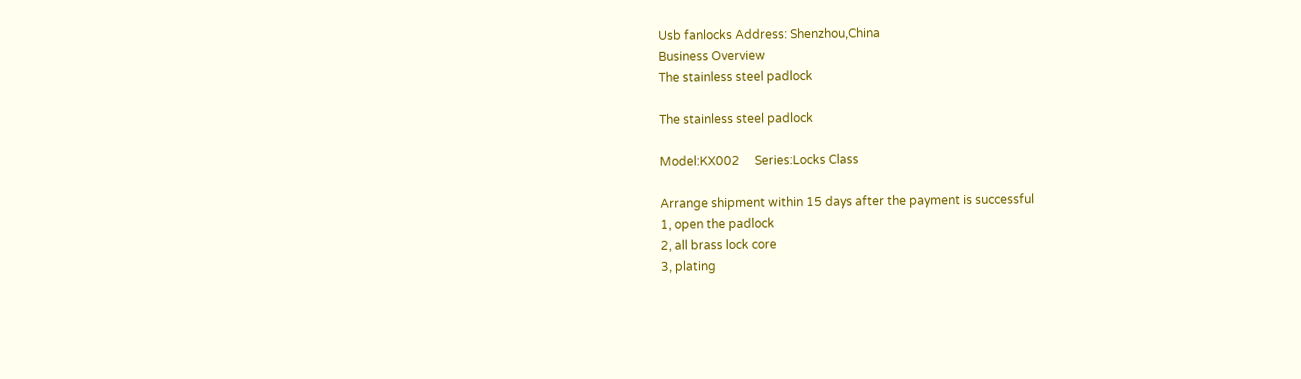Usb fanlocks Address: Shenzhou,China
Business Overview
The stainless steel padlock

The stainless steel padlock

Model:KX002     Series:Locks Class

Arrange shipment within 15 days after the payment is successful
1, open the padlock
2, all brass lock core
3, plating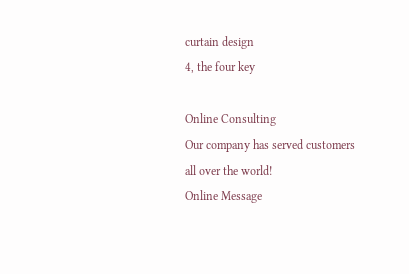curtain design
4, the four key

Online Consulting
Our company has served customers all over the world!
Online Message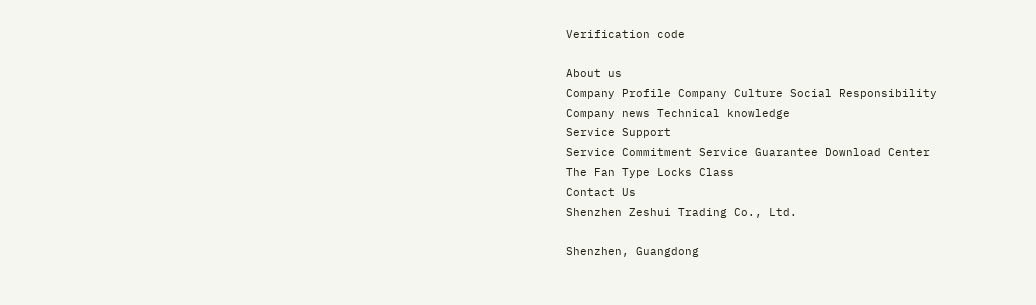Verification code

About us
Company Profile Company Culture Social Responsibility
Company news Technical knowledge
Service Support
Service Commitment Service Guarantee Download Center
The Fan Type Locks Class
Contact Us
Shenzhen Zeshui Trading Co., Ltd.

Shenzhen, Guangdong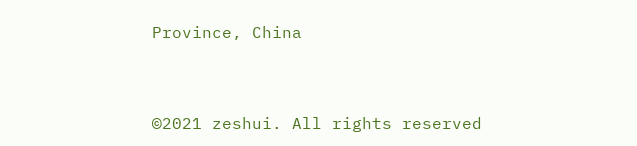Province, China


©2021 zeshui. All rights reserved